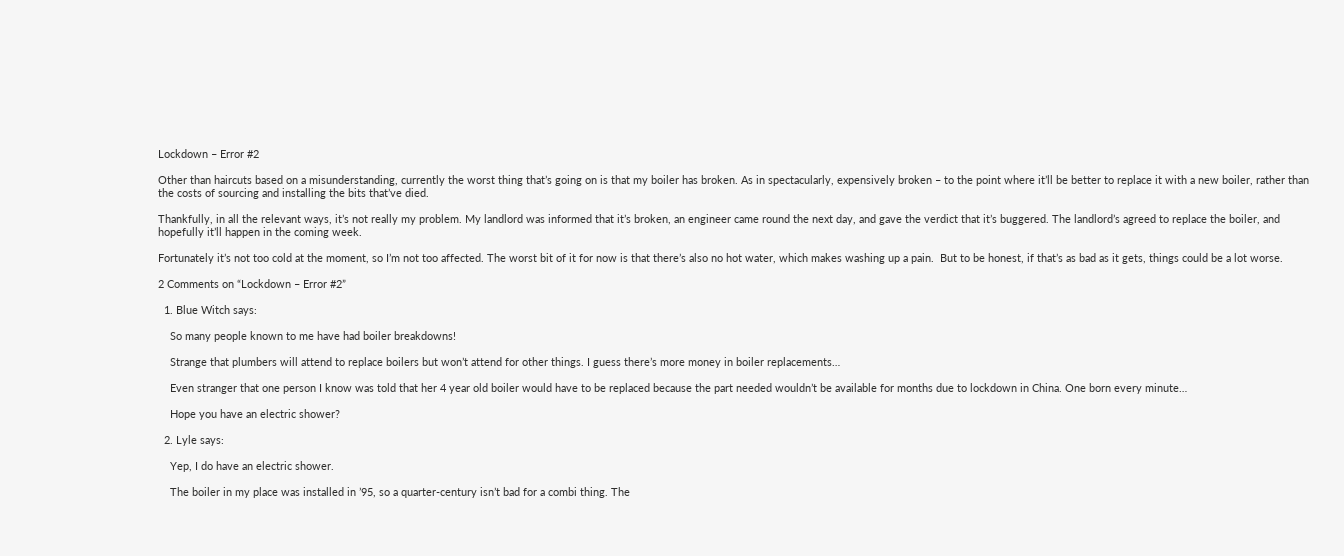Lockdown – Error #2

Other than haircuts based on a misunderstanding, currently the worst thing that’s going on is that my boiler has broken. As in spectacularly, expensively broken – to the point where it’ll be better to replace it with a new boiler, rather than the costs of sourcing and installing the bits that’ve died.

Thankfully, in all the relevant ways, it’s not really my problem. My landlord was informed that it’s broken, an engineer came round the next day, and gave the verdict that it’s buggered. The landlord’s agreed to replace the boiler, and hopefully it’ll happen in the coming week.

Fortunately it’s not too cold at the moment, so I’m not too affected. The worst bit of it for now is that there’s also no hot water, which makes washing up a pain.  But to be honest, if that’s as bad as it gets, things could be a lot worse.

2 Comments on “Lockdown – Error #2”

  1. Blue Witch says:

    So many people known to me have had boiler breakdowns!

    Strange that plumbers will attend to replace boilers but won’t attend for other things. I guess there’s more money in boiler replacements…

    Even stranger that one person I know was told that her 4 year old boiler would have to be replaced because the part needed wouldn’t be available for months due to lockdown in China. One born every minute…

    Hope you have an electric shower?

  2. Lyle says:

    Yep, I do have an electric shower.

    The boiler in my place was installed in ’95, so a quarter-century isn’t bad for a combi thing. The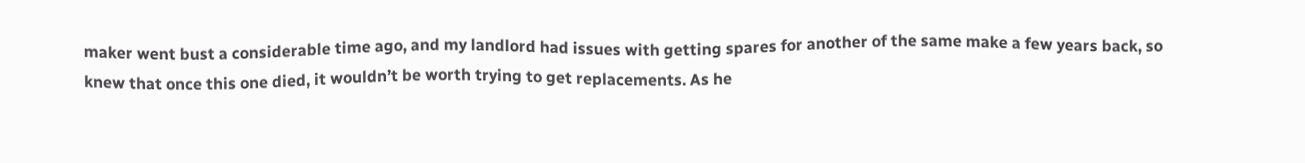maker went bust a considerable time ago, and my landlord had issues with getting spares for another of the same make a few years back, so knew that once this one died, it wouldn’t be worth trying to get replacements. As he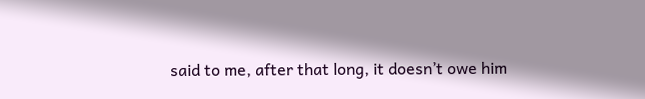said to me, after that long, it doesn’t owe him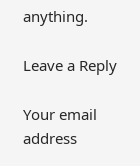anything.

Leave a Reply

Your email address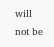will not be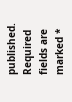published. Required fields are marked *